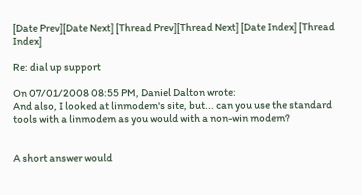[Date Prev][Date Next] [Thread Prev][Thread Next] [Date Index] [Thread Index]

Re: dial up support

On 07/01/2008 08:55 PM, Daniel Dalton wrote:
And also, I looked at linmodem's site, but... can you use the standard
tools with a linmodem as you would with a non-win modem?


A short answer would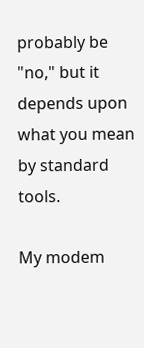probably be "no," but it depends upon what you mean by standard tools.

My modem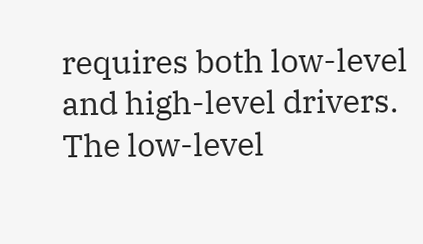requires both low-level and high-level drivers. The low-level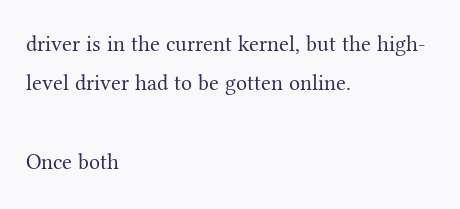driver is in the current kernel, but the high-level driver had to be gotten online.

Once both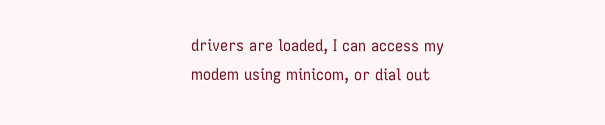drivers are loaded, I can access my modem using minicom, or dial out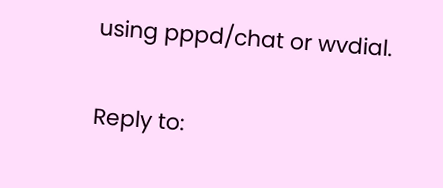using pppd/chat or wvdial.

Reply to: